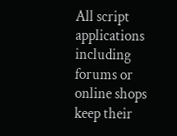All script applications including forums or online shops keep their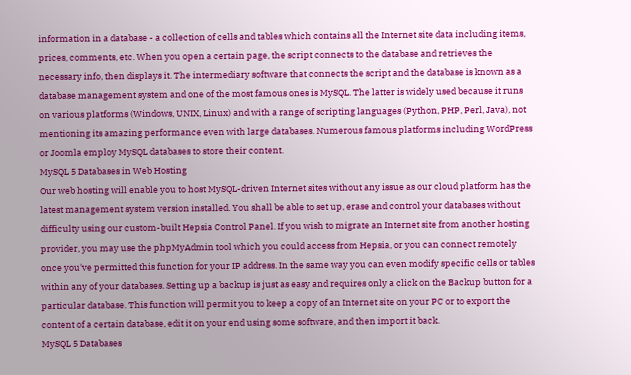information in a database - a collection of cells and tables which contains all the Internet site data including items, prices, comments, etc. When you open a certain page, the script connects to the database and retrieves the necessary info, then displays it. The intermediary software that connects the script and the database is known as a database management system and one of the most famous ones is MySQL. The latter is widely used because it runs on various platforms (Windows, UNIX, Linux) and with a range of scripting languages (Python, PHP, Perl, Java), not mentioning its amazing performance even with large databases. Numerous famous platforms including WordPress or Joomla employ MySQL databases to store their content.
MySQL 5 Databases in Web Hosting
Our web hosting will enable you to host MySQL-driven Internet sites without any issue as our cloud platform has the latest management system version installed. You shall be able to set up, erase and control your databases without difficulty using our custom-built Hepsia Control Panel. If you wish to migrate an Internet site from another hosting provider, you may use the phpMyAdmin tool which you could access from Hepsia, or you can connect remotely once you've permitted this function for your IP address. In the same way you can even modify specific cells or tables within any of your databases. Setting up a backup is just as easy and requires only a click on the Backup button for a particular database. This function will permit you to keep a copy of an Internet site on your PC or to export the content of a certain database, edit it on your end using some software, and then import it back.
MySQL 5 Databases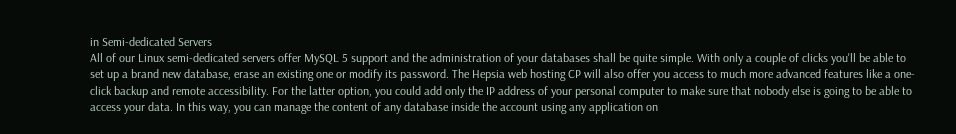in Semi-dedicated Servers
All of our Linux semi-dedicated servers offer MySQL 5 support and the administration of your databases shall be quite simple. With only a couple of clicks you'll be able to set up a brand new database, erase an existing one or modify its password. The Hepsia web hosting CP will also offer you access to much more advanced features like a one-click backup and remote accessibility. For the latter option, you could add only the IP address of your personal computer to make sure that nobody else is going to be able to access your data. In this way, you can manage the content of any database inside the account using any application on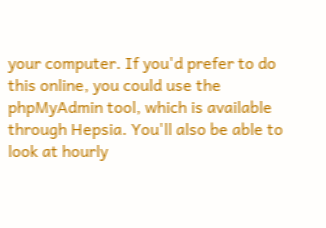your computer. If you'd prefer to do this online, you could use the phpMyAdmin tool, which is available through Hepsia. You'll also be able to look at hourly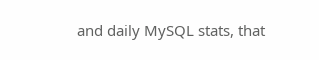and daily MySQL stats, that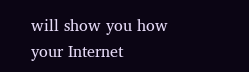will show you how your Internet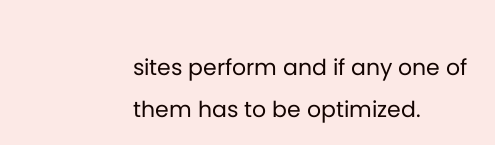sites perform and if any one of them has to be optimized.